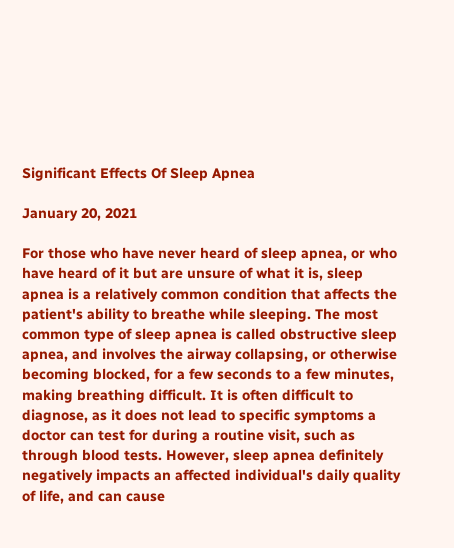Significant Effects Of Sleep Apnea

January 20, 2021

For those who have never heard of sleep apnea, or who have heard of it but are unsure of what it is, sleep apnea is a relatively common condition that affects the patient's ability to breathe while sleeping. The most common type of sleep apnea is called obstructive sleep apnea, and involves the airway collapsing, or otherwise becoming blocked, for a few seconds to a few minutes, making breathing difficult. It is often difficult to diagnose, as it does not lead to specific symptoms a doctor can test for during a routine visit, such as through blood tests. However, sleep apnea definitely negatively impacts an affected individual's daily quality of life, and can cause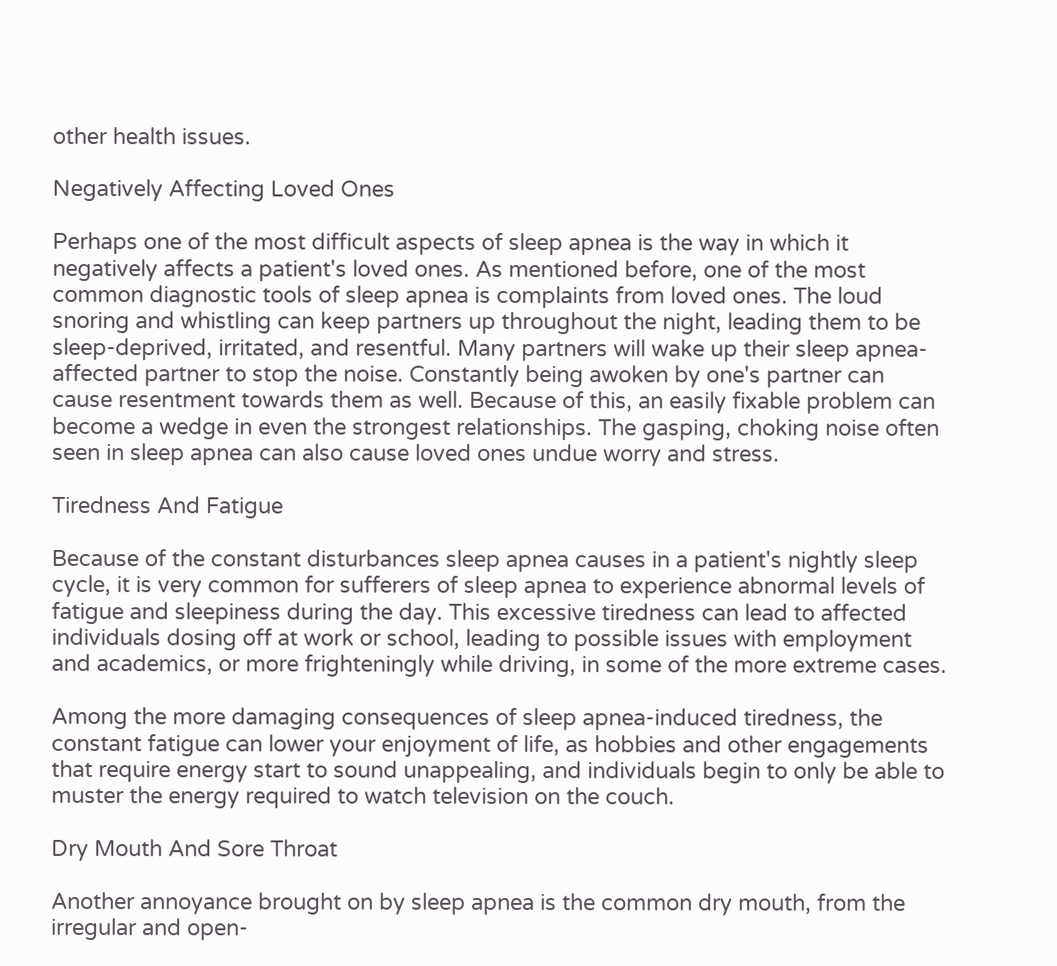other health issues.

Negatively Affecting Loved Ones

Perhaps one of the most difficult aspects of sleep apnea is the way in which it negatively affects a patient's loved ones. As mentioned before, one of the most common diagnostic tools of sleep apnea is complaints from loved ones. The loud snoring and whistling can keep partners up throughout the night, leading them to be sleep-deprived, irritated, and resentful. Many partners will wake up their sleep apnea-affected partner to stop the noise. Constantly being awoken by one's partner can cause resentment towards them as well. Because of this, an easily fixable problem can become a wedge in even the strongest relationships. The gasping, choking noise often seen in sleep apnea can also cause loved ones undue worry and stress.

Tiredness And Fatigue

Because of the constant disturbances sleep apnea causes in a patient's nightly sleep cycle, it is very common for sufferers of sleep apnea to experience abnormal levels of fatigue and sleepiness during the day. This excessive tiredness can lead to affected individuals dosing off at work or school, leading to possible issues with employment and academics, or more frighteningly while driving, in some of the more extreme cases.

Among the more damaging consequences of sleep apnea-induced tiredness, the constant fatigue can lower your enjoyment of life, as hobbies and other engagements that require energy start to sound unappealing, and individuals begin to only be able to muster the energy required to watch television on the couch.

Dry Mouth And Sore Throat

Another annoyance brought on by sleep apnea is the common dry mouth, from the irregular and open-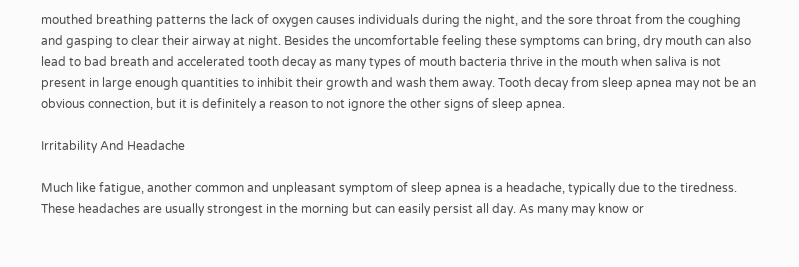mouthed breathing patterns the lack of oxygen causes individuals during the night, and the sore throat from the coughing and gasping to clear their airway at night. Besides the uncomfortable feeling these symptoms can bring, dry mouth can also lead to bad breath and accelerated tooth decay as many types of mouth bacteria thrive in the mouth when saliva is not present in large enough quantities to inhibit their growth and wash them away. Tooth decay from sleep apnea may not be an obvious connection, but it is definitely a reason to not ignore the other signs of sleep apnea.

Irritability And Headache

Much like fatigue, another common and unpleasant symptom of sleep apnea is a headache, typically due to the tiredness. These headaches are usually strongest in the morning but can easily persist all day. As many may know or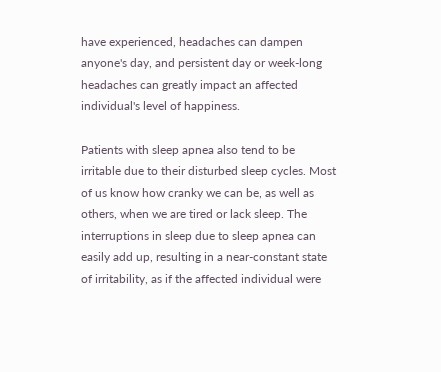have experienced, headaches can dampen anyone's day, and persistent day or week-long headaches can greatly impact an affected individual's level of happiness.

Patients with sleep apnea also tend to be irritable due to their disturbed sleep cycles. Most of us know how cranky we can be, as well as others, when we are tired or lack sleep. The interruptions in sleep due to sleep apnea can easily add up, resulting in a near-constant state of irritability, as if the affected individual were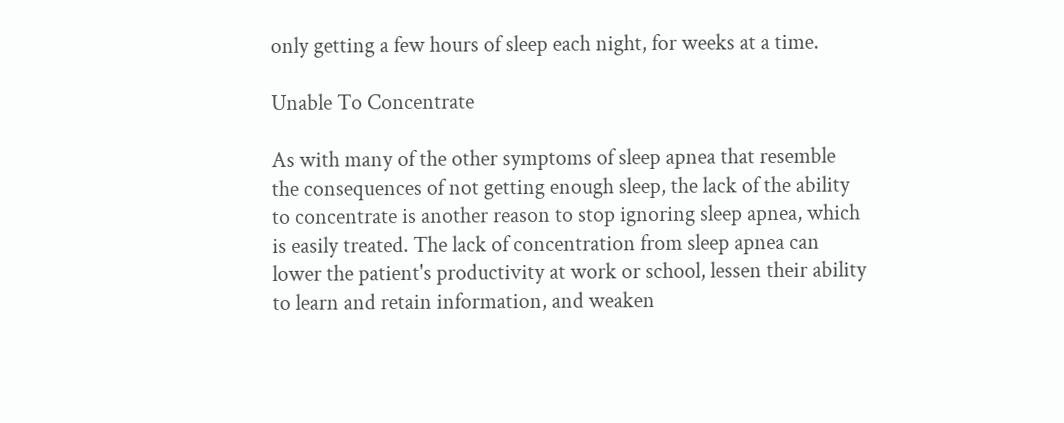only getting a few hours of sleep each night, for weeks at a time.

Unable To Concentrate

As with many of the other symptoms of sleep apnea that resemble the consequences of not getting enough sleep, the lack of the ability to concentrate is another reason to stop ignoring sleep apnea, which is easily treated. The lack of concentration from sleep apnea can lower the patient's productivity at work or school, lessen their ability to learn and retain information, and weaken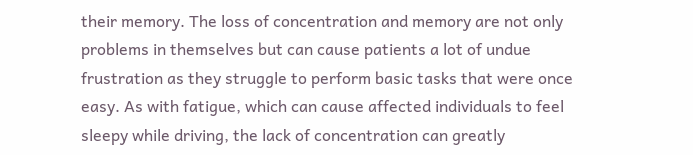their memory. The loss of concentration and memory are not only problems in themselves but can cause patients a lot of undue frustration as they struggle to perform basic tasks that were once easy. As with fatigue, which can cause affected individuals to feel sleepy while driving, the lack of concentration can greatly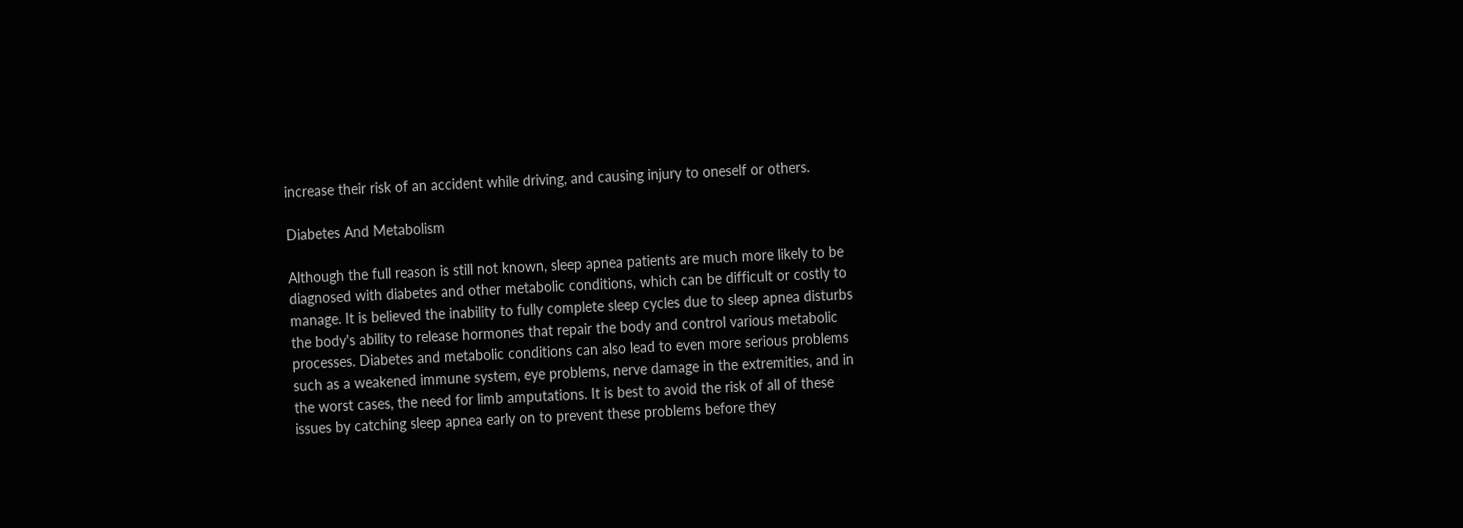increase their risk of an accident while driving, and causing injury to oneself or others.

Diabetes And Metabolism

Although the full reason is still not known, sleep apnea patients are much more likely to be diagnosed with diabetes and other metabolic conditions, which can be difficult or costly to manage. It is believed the inability to fully complete sleep cycles due to sleep apnea disturbs the body's ability to release hormones that repair the body and control various metabolic processes. Diabetes and metabolic conditions can also lead to even more serious problems such as a weakened immune system, eye problems, nerve damage in the extremities, and in the worst cases, the need for limb amputations. It is best to avoid the risk of all of these issues by catching sleep apnea early on to prevent these problems before they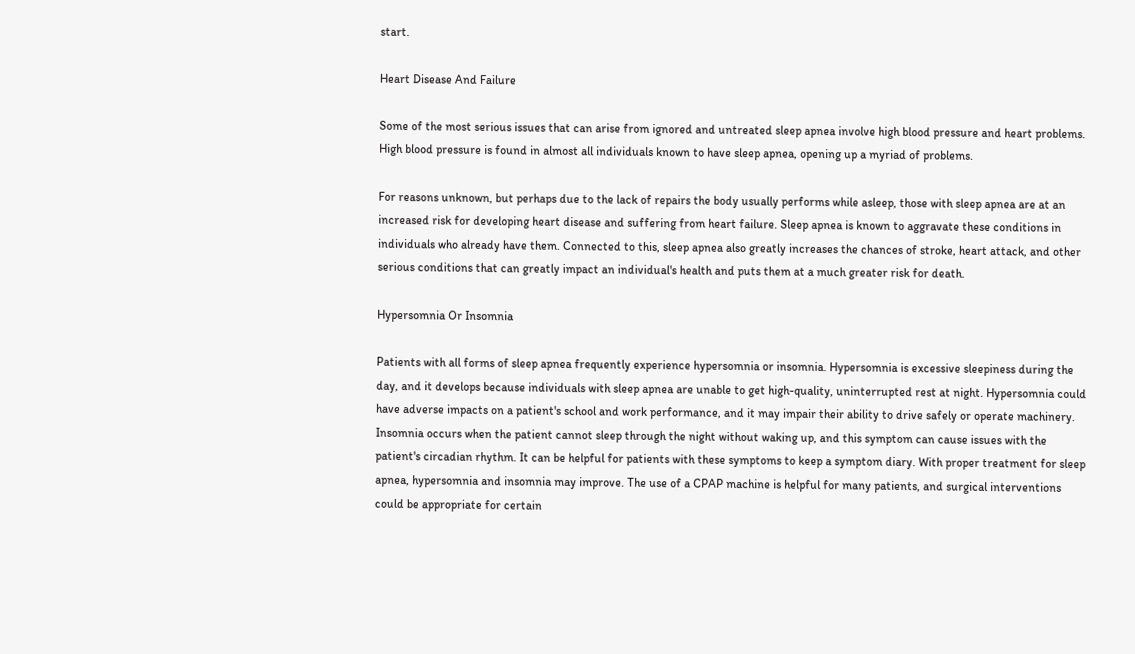start.

Heart Disease And Failure

Some of the most serious issues that can arise from ignored and untreated sleep apnea involve high blood pressure and heart problems. High blood pressure is found in almost all individuals known to have sleep apnea, opening up a myriad of problems.

For reasons unknown, but perhaps due to the lack of repairs the body usually performs while asleep, those with sleep apnea are at an increased risk for developing heart disease and suffering from heart failure. Sleep apnea is known to aggravate these conditions in individuals who already have them. Connected to this, sleep apnea also greatly increases the chances of stroke, heart attack, and other serious conditions that can greatly impact an individual's health and puts them at a much greater risk for death.

Hypersomnia Or Insomnia

Patients with all forms of sleep apnea frequently experience hypersomnia or insomnia. Hypersomnia is excessive sleepiness during the day, and it develops because individuals with sleep apnea are unable to get high-quality, uninterrupted rest at night. Hypersomnia could have adverse impacts on a patient's school and work performance, and it may impair their ability to drive safely or operate machinery. Insomnia occurs when the patient cannot sleep through the night without waking up, and this symptom can cause issues with the patient's circadian rhythm. It can be helpful for patients with these symptoms to keep a symptom diary. With proper treatment for sleep apnea, hypersomnia and insomnia may improve. The use of a CPAP machine is helpful for many patients, and surgical interventions could be appropriate for certain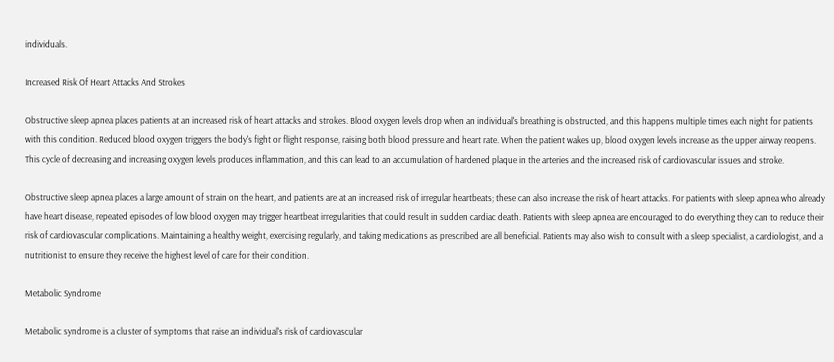individuals.

Increased Risk Of Heart Attacks And Strokes

Obstructive sleep apnea places patients at an increased risk of heart attacks and strokes. Blood oxygen levels drop when an individual's breathing is obstructed, and this happens multiple times each night for patients with this condition. Reduced blood oxygen triggers the body's fight or flight response, raising both blood pressure and heart rate. When the patient wakes up, blood oxygen levels increase as the upper airway reopens. This cycle of decreasing and increasing oxygen levels produces inflammation, and this can lead to an accumulation of hardened plaque in the arteries and the increased risk of cardiovascular issues and stroke.

Obstructive sleep apnea places a large amount of strain on the heart, and patients are at an increased risk of irregular heartbeats; these can also increase the risk of heart attacks. For patients with sleep apnea who already have heart disease, repeated episodes of low blood oxygen may trigger heartbeat irregularities that could result in sudden cardiac death. Patients with sleep apnea are encouraged to do everything they can to reduce their risk of cardiovascular complications. Maintaining a healthy weight, exercising regularly, and taking medications as prescribed are all beneficial. Patients may also wish to consult with a sleep specialist, a cardiologist, and a nutritionist to ensure they receive the highest level of care for their condition.

Metabolic Syndrome

Metabolic syndrome is a cluster of symptoms that raise an individual's risk of cardiovascular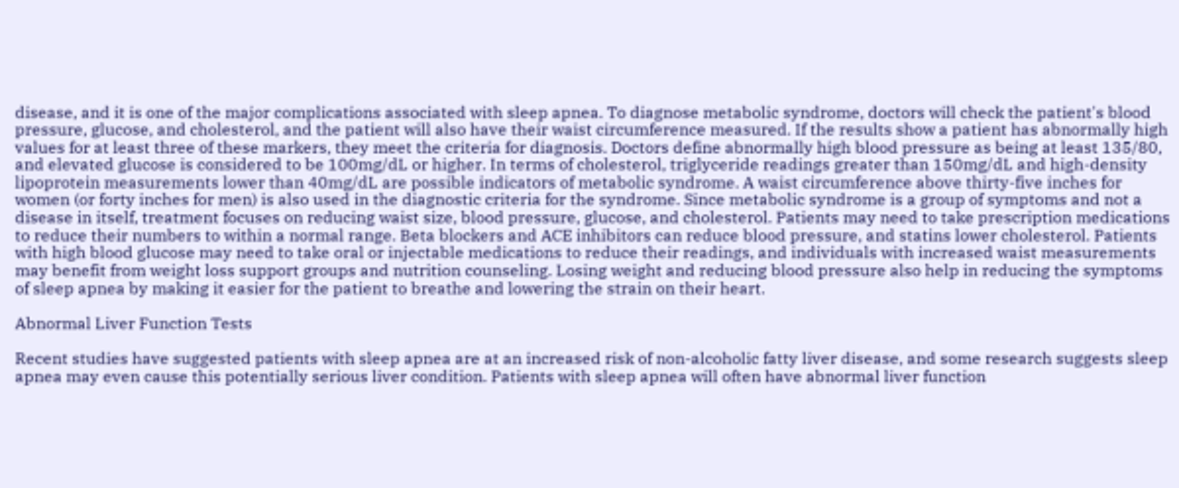disease, and it is one of the major complications associated with sleep apnea. To diagnose metabolic syndrome, doctors will check the patient's blood pressure, glucose, and cholesterol, and the patient will also have their waist circumference measured. If the results show a patient has abnormally high values for at least three of these markers, they meet the criteria for diagnosis. Doctors define abnormally high blood pressure as being at least 135/80, and elevated glucose is considered to be 100mg/dL or higher. In terms of cholesterol, triglyceride readings greater than 150mg/dL and high-density lipoprotein measurements lower than 40mg/dL are possible indicators of metabolic syndrome. A waist circumference above thirty-five inches for women (or forty inches for men) is also used in the diagnostic criteria for the syndrome. Since metabolic syndrome is a group of symptoms and not a disease in itself, treatment focuses on reducing waist size, blood pressure, glucose, and cholesterol. Patients may need to take prescription medications to reduce their numbers to within a normal range. Beta blockers and ACE inhibitors can reduce blood pressure, and statins lower cholesterol. Patients with high blood glucose may need to take oral or injectable medications to reduce their readings, and individuals with increased waist measurements may benefit from weight loss support groups and nutrition counseling. Losing weight and reducing blood pressure also help in reducing the symptoms of sleep apnea by making it easier for the patient to breathe and lowering the strain on their heart.

Abnormal Liver Function Tests

Recent studies have suggested patients with sleep apnea are at an increased risk of non-alcoholic fatty liver disease, and some research suggests sleep apnea may even cause this potentially serious liver condition. Patients with sleep apnea will often have abnormal liver function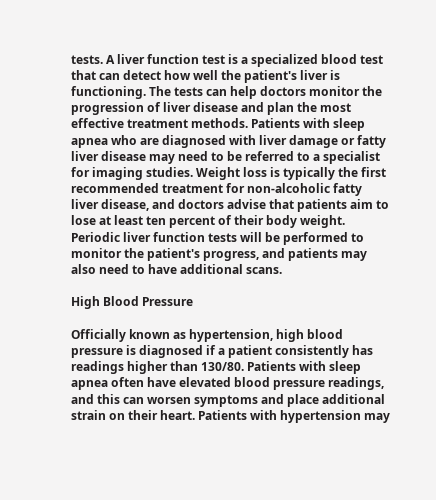tests. A liver function test is a specialized blood test that can detect how well the patient's liver is functioning. The tests can help doctors monitor the progression of liver disease and plan the most effective treatment methods. Patients with sleep apnea who are diagnosed with liver damage or fatty liver disease may need to be referred to a specialist for imaging studies. Weight loss is typically the first recommended treatment for non-alcoholic fatty liver disease, and doctors advise that patients aim to lose at least ten percent of their body weight. Periodic liver function tests will be performed to monitor the patient's progress, and patients may also need to have additional scans.

High Blood Pressure

Officially known as hypertension, high blood pressure is diagnosed if a patient consistently has readings higher than 130/80. Patients with sleep apnea often have elevated blood pressure readings, and this can worsen symptoms and place additional strain on their heart. Patients with hypertension may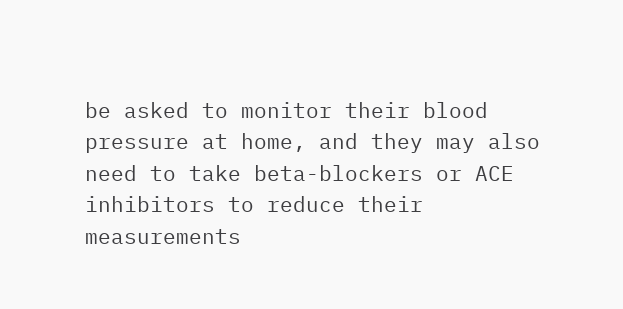be asked to monitor their blood pressure at home, and they may also need to take beta-blockers or ACE inhibitors to reduce their measurements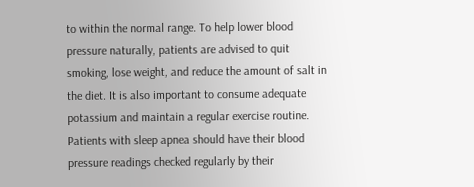to within the normal range. To help lower blood pressure naturally, patients are advised to quit smoking, lose weight, and reduce the amount of salt in the diet. It is also important to consume adequate potassium and maintain a regular exercise routine. Patients with sleep apnea should have their blood pressure readings checked regularly by their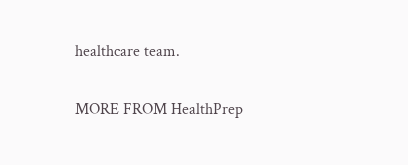healthcare team.

MORE FROM HealthPrep